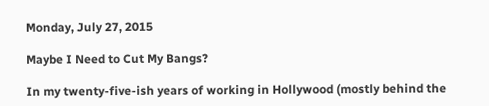Monday, July 27, 2015

Maybe I Need to Cut My Bangs?

In my twenty-five-ish years of working in Hollywood (mostly behind the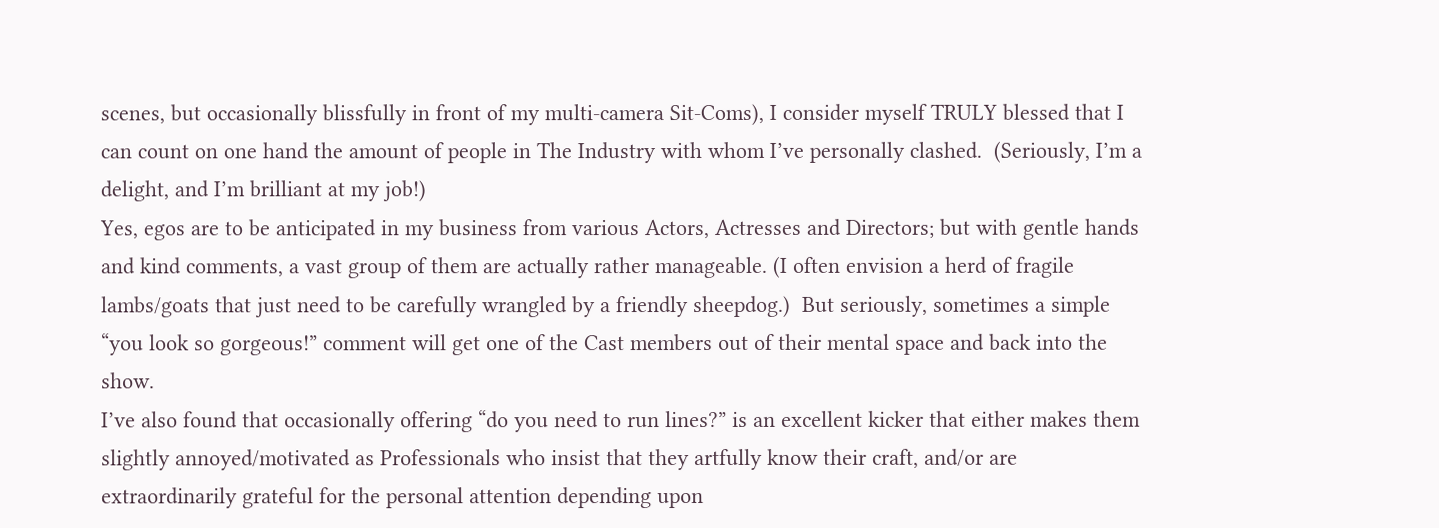scenes, but occasionally blissfully in front of my multi-camera Sit-Coms), I consider myself TRULY blessed that I can count on one hand the amount of people in The Industry with whom I’ve personally clashed.  (Seriously, I’m a delight, and I’m brilliant at my job!)
Yes, egos are to be anticipated in my business from various Actors, Actresses and Directors; but with gentle hands and kind comments, a vast group of them are actually rather manageable. (I often envision a herd of fragile lambs/goats that just need to be carefully wrangled by a friendly sheepdog.)  But seriously, sometimes a simple “you look so gorgeous!” comment will get one of the Cast members out of their mental space and back into the show.
I’ve also found that occasionally offering “do you need to run lines?” is an excellent kicker that either makes them slightly annoyed/motivated as Professionals who insist that they artfully know their craft, and/or are extraordinarily grateful for the personal attention depending upon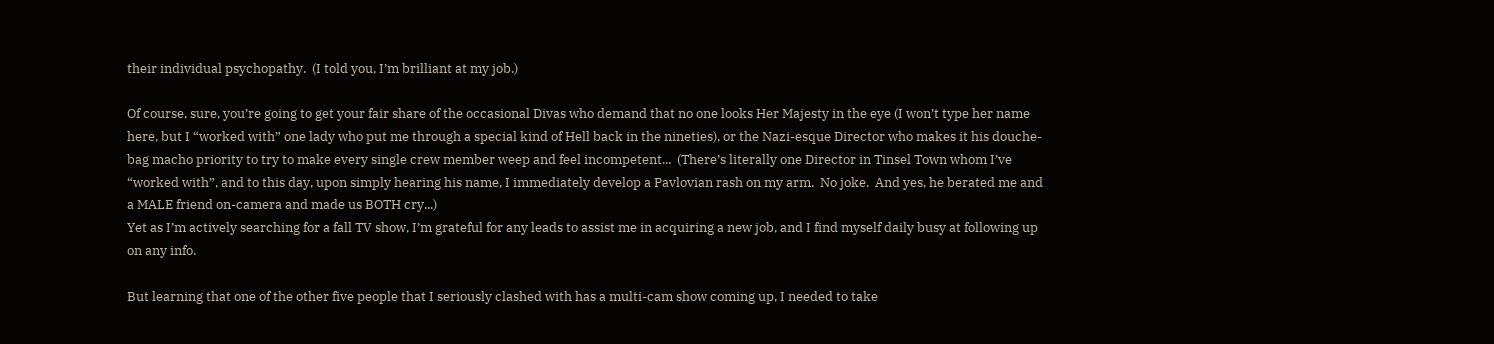their individual psychopathy.  (I told you, I’m brilliant at my job.)

Of course, sure, you’re going to get your fair share of the occasional Divas who demand that no one looks Her Majesty in the eye (I won’t type her name here, but I “worked with” one lady who put me through a special kind of Hell back in the nineties), or the Nazi-esque Director who makes it his douche-bag macho priority to try to make every single crew member weep and feel incompetent...  (There’s literally one Director in Tinsel Town whom I’ve “worked with”, and to this day, upon simply hearing his name, I immediately develop a Pavlovian rash on my arm.  No joke.  And yes, he berated me and a MALE friend on-camera and made us BOTH cry...)
Yet as I’m actively searching for a fall TV show, I’m grateful for any leads to assist me in acquiring a new job, and I find myself daily busy at following up on any info.

But learning that one of the other five people that I seriously clashed with has a multi-cam show coming up, I needed to take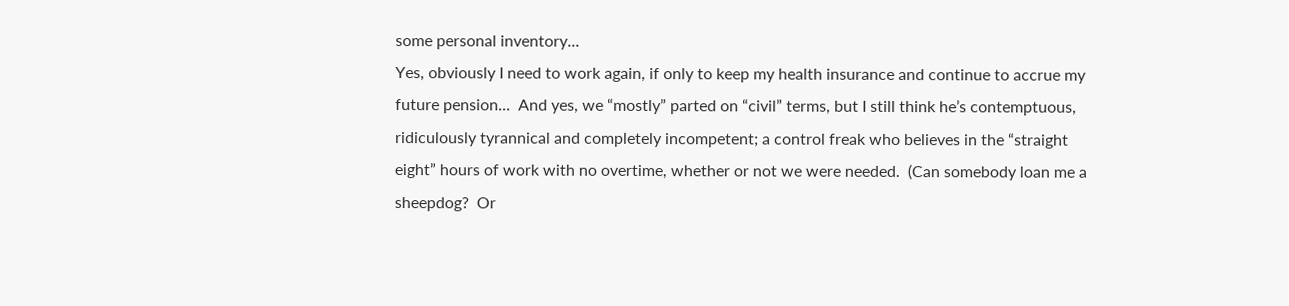some personal inventory...
Yes, obviously I need to work again, if only to keep my health insurance and continue to accrue my future pension...  And yes, we “mostly” parted on “civil” terms, but I still think he’s contemptuous, ridiculously tyrannical and completely incompetent; a control freak who believes in the “straight eight” hours of work with no overtime, whether or not we were needed.  (Can somebody loan me a sheepdog?  Or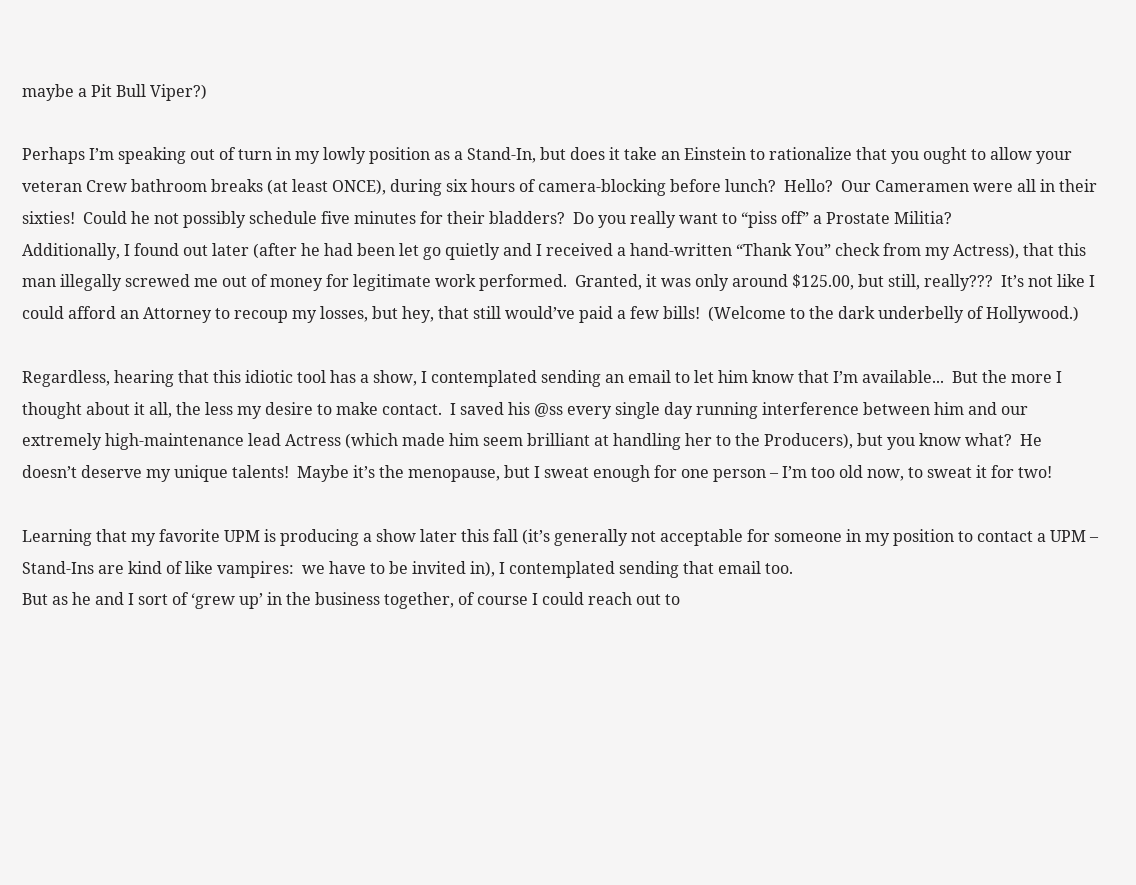maybe a Pit Bull Viper?)

Perhaps I’m speaking out of turn in my lowly position as a Stand-In, but does it take an Einstein to rationalize that you ought to allow your veteran Crew bathroom breaks (at least ONCE), during six hours of camera-blocking before lunch?  Hello?  Our Cameramen were all in their sixties!  Could he not possibly schedule five minutes for their bladders?  Do you really want to “piss off” a Prostate Militia?
Additionally, I found out later (after he had been let go quietly and I received a hand-written “Thank You” check from my Actress), that this man illegally screwed me out of money for legitimate work performed.  Granted, it was only around $125.00, but still, really???  It’s not like I could afford an Attorney to recoup my losses, but hey, that still would’ve paid a few bills!  (Welcome to the dark underbelly of Hollywood.)

Regardless, hearing that this idiotic tool has a show, I contemplated sending an email to let him know that I’m available...  But the more I thought about it all, the less my desire to make contact.  I saved his @ss every single day running interference between him and our extremely high-maintenance lead Actress (which made him seem brilliant at handling her to the Producers), but you know what?  He doesn’t deserve my unique talents!  Maybe it’s the menopause, but I sweat enough for one person – I’m too old now, to sweat it for two!

Learning that my favorite UPM is producing a show later this fall (it’s generally not acceptable for someone in my position to contact a UPM – Stand-Ins are kind of like vampires:  we have to be invited in), I contemplated sending that email too.
But as he and I sort of ‘grew up’ in the business together, of course I could reach out to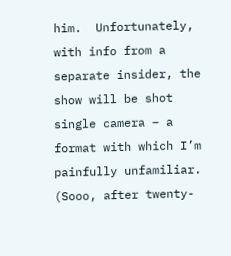him.  Unfortunately, with info from a separate insider, the show will be shot single camera – a format with which I’m painfully unfamiliar.  (Sooo, after twenty-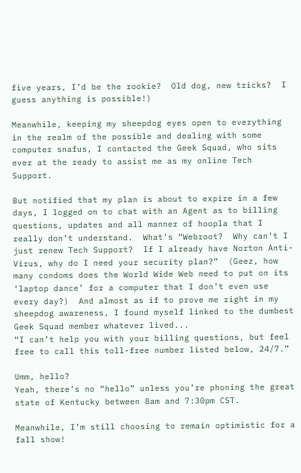five years, I’d be the rookie?  Old dog, new tricks?  I guess anything is possible!)

Meanwhile, keeping my sheepdog eyes open to everything in the realm of the possible and dealing with some computer snafus, I contacted the Geek Squad, who sits ever at the ready to assist me as my online Tech Support.

But notified that my plan is about to expire in a few days, I logged on to chat with an Agent as to billing questions, updates and all manner of hoopla that I really don’t understand.  What’s “Webroot?  Why can’t I just renew Tech Support?  If I already have Norton Anti-Virus, why do I need your security plan?”  (Geez, how many condoms does the World Wide Web need to put on its ‘laptop dance’ for a computer that I don’t even use every day?)  And almost as if to prove me right in my sheepdog awareness, I found myself linked to the dumbest Geek Squad member whatever lived...
“I can’t help you with your billing questions, but feel free to call this toll-free number listed below, 24/7.”

Umm, hello?
Yeah, there’s no “hello” unless you’re phoning the great state of Kentucky between 8am and 7:30pm CST.

Meanwhile, I’m still choosing to remain optimistic for a fall show!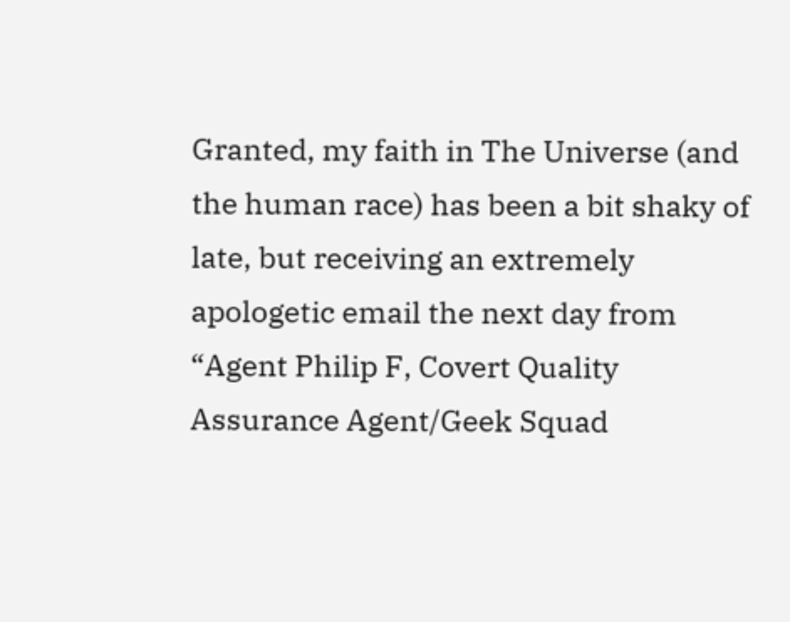Granted, my faith in The Universe (and the human race) has been a bit shaky of late, but receiving an extremely apologetic email the next day from “Agent Philip F, Covert Quality Assurance Agent/Geek Squad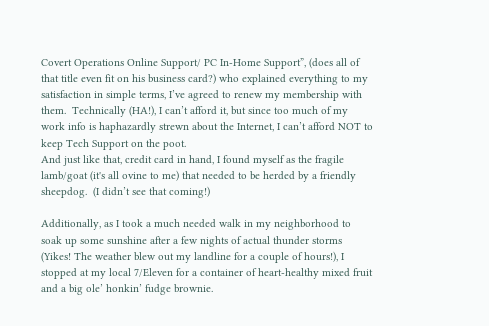Covert Operations Online Support/ PC In-Home Support”, (does all of that title even fit on his business card?) who explained everything to my satisfaction in simple terms, I’ve agreed to renew my membership with them.  Technically (HA!), I can’t afford it, but since too much of my work info is haphazardly strewn about the Internet, I can’t afford NOT to keep Tech Support on the poot.
And just like that, credit card in hand, I found myself as the fragile lamb/goat (it's all ovine to me) that needed to be herded by a friendly sheepdog.  (I didn’t see that coming!)

Additionally, as I took a much needed walk in my neighborhood to soak up some sunshine after a few nights of actual thunder storms (Yikes! The weather blew out my landline for a couple of hours!), I stopped at my local 7/Eleven for a container of heart-healthy mixed fruit and a big ole’ honkin’ fudge brownie.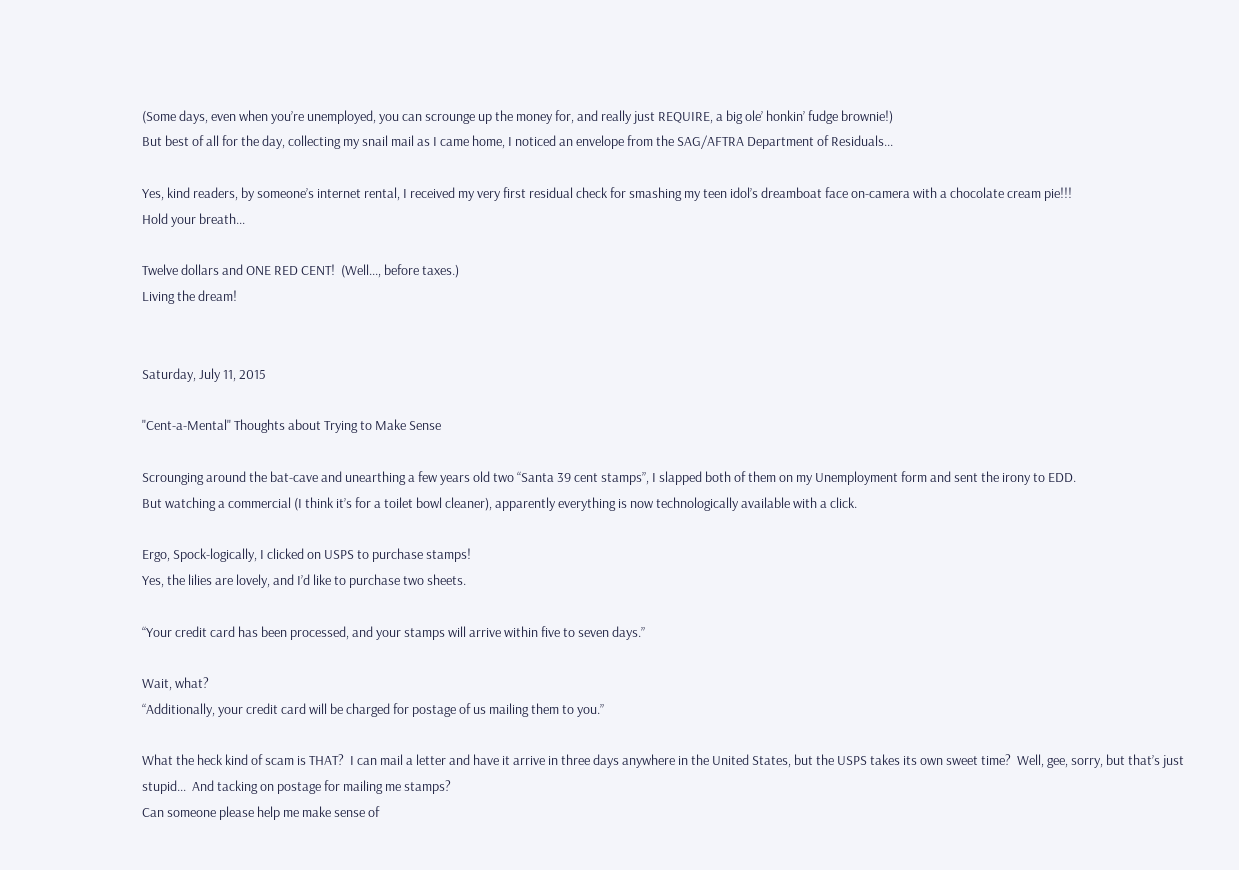(Some days, even when you’re unemployed, you can scrounge up the money for, and really just REQUIRE, a big ole’ honkin’ fudge brownie!)
But best of all for the day, collecting my snail mail as I came home, I noticed an envelope from the SAG/AFTRA Department of Residuals...

Yes, kind readers, by someone’s internet rental, I received my very first residual check for smashing my teen idol’s dreamboat face on-camera with a chocolate cream pie!!!
Hold your breath...

Twelve dollars and ONE RED CENT!  (Well..., before taxes.)
Living the dream!


Saturday, July 11, 2015

"Cent-a-Mental" Thoughts about Trying to Make Sense

Scrounging around the bat-cave and unearthing a few years old two “Santa 39 cent stamps”, I slapped both of them on my Unemployment form and sent the irony to EDD.
But watching a commercial (I think it’s for a toilet bowl cleaner), apparently everything is now technologically available with a click.

Ergo, Spock-logically, I clicked on USPS to purchase stamps!
Yes, the lilies are lovely, and I’d like to purchase two sheets.

“Your credit card has been processed, and your stamps will arrive within five to seven days.”

Wait, what?
“Additionally, your credit card will be charged for postage of us mailing them to you.”

What the heck kind of scam is THAT?  I can mail a letter and have it arrive in three days anywhere in the United States, but the USPS takes its own sweet time?  Well, gee, sorry, but that’s just stupid...  And tacking on postage for mailing me stamps?
Can someone please help me make sense of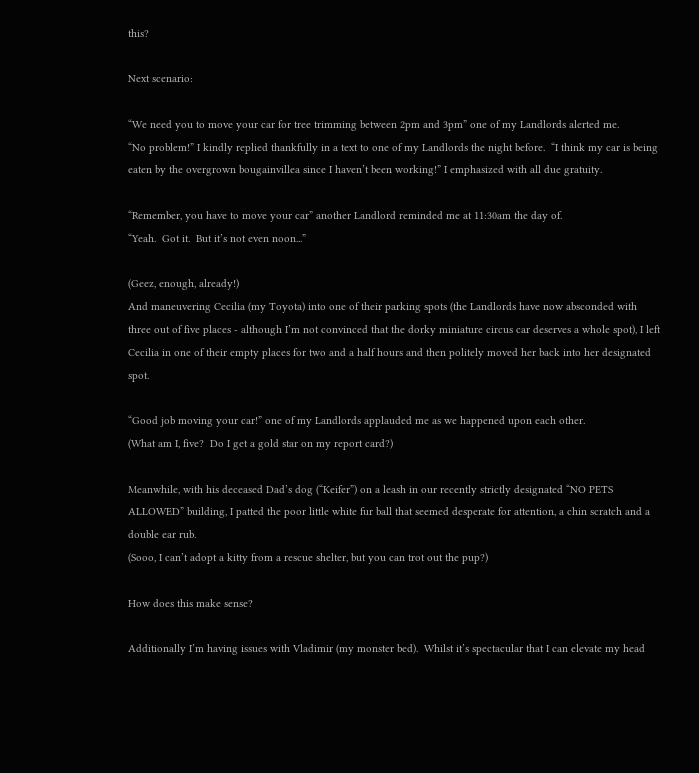this?

Next scenario:

“We need you to move your car for tree trimming between 2pm and 3pm” one of my Landlords alerted me.
“No problem!” I kindly replied thankfully in a text to one of my Landlords the night before.  “I think my car is being eaten by the overgrown bougainvillea since I haven’t been working!” I emphasized with all due gratuity.

“Remember, you have to move your car” another Landlord reminded me at 11:30am the day of.
“Yeah.  Got it.  But it’s not even noon...”

(Geez, enough, already!)
And maneuvering Cecilia (my Toyota) into one of their parking spots (the Landlords have now absconded with three out of five places - although I’m not convinced that the dorky miniature circus car deserves a whole spot), I left Cecilia in one of their empty places for two and a half hours and then politely moved her back into her designated spot.

“Good job moving your car!” one of my Landlords applauded me as we happened upon each other.
(What am I, five?  Do I get a gold star on my report card?)

Meanwhile, with his deceased Dad’s dog (“Keifer”) on a leash in our recently strictly designated “NO PETS ALLOWED” building, I patted the poor little white fur ball that seemed desperate for attention, a chin scratch and a double ear rub.
(Sooo, I can’t adopt a kitty from a rescue shelter, but you can trot out the pup?)

How does this make sense?

Additionally I’m having issues with Vladimir (my monster bed).  Whilst it’s spectacular that I can elevate my head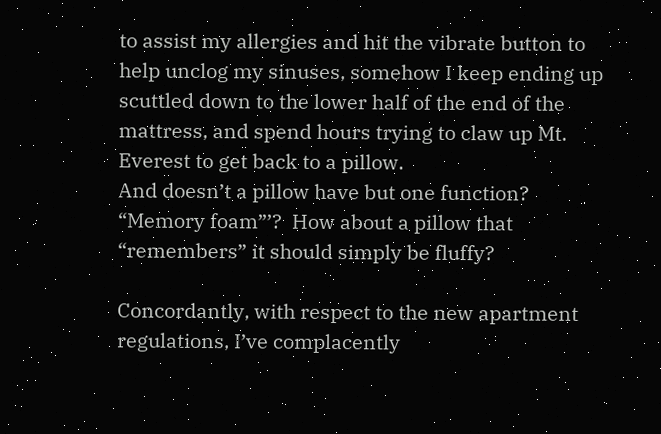to assist my allergies and hit the vibrate button to help unclog my sinuses, somehow I keep ending up scuttled down to the lower half of the end of the mattress, and spend hours trying to claw up Mt. Everest to get back to a pillow.
And doesn’t a pillow have but one function?  “Memory foam”’?  How about a pillow that “remembers” it should simply be fluffy?

Concordantly, with respect to the new apartment regulations, I’ve complacently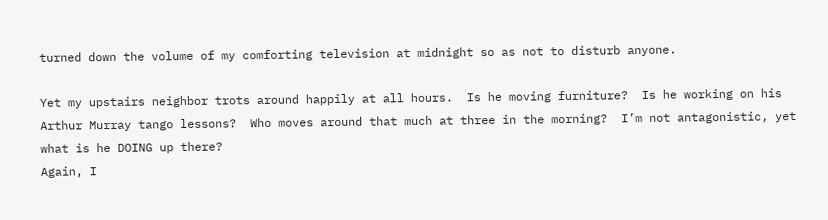turned down the volume of my comforting television at midnight so as not to disturb anyone.

Yet my upstairs neighbor trots around happily at all hours.  Is he moving furniture?  Is he working on his Arthur Murray tango lessons?  Who moves around that much at three in the morning?  I’m not antagonistic, yet what is he DOING up there?
Again, I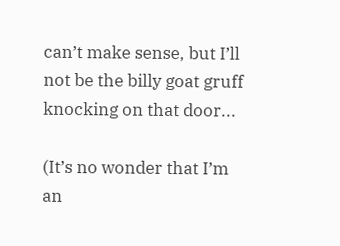can’t make sense, but I’ll not be the billy goat gruff knocking on that door...

(It’s no wonder that I’m an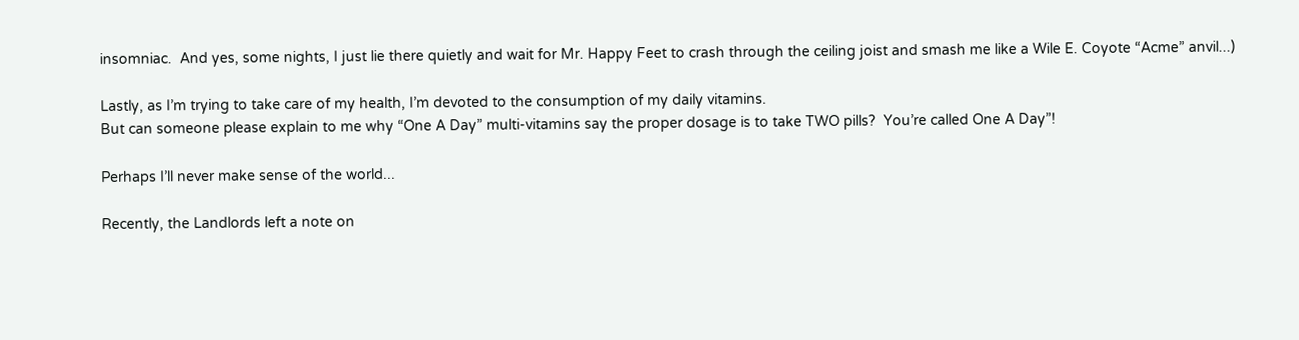insomniac.  And yes, some nights, I just lie there quietly and wait for Mr. Happy Feet to crash through the ceiling joist and smash me like a Wile E. Coyote “Acme” anvil...)

Lastly, as I’m trying to take care of my health, I’m devoted to the consumption of my daily vitamins.
But can someone please explain to me why “One A Day” multi-vitamins say the proper dosage is to take TWO pills?  You’re called One A Day”!

Perhaps I’ll never make sense of the world...

Recently, the Landlords left a note on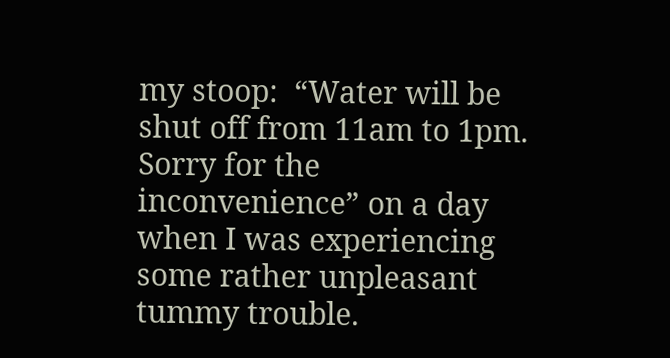my stoop:  “Water will be shut off from 11am to 1pm.  Sorry for the inconvenience” on a day when I was experiencing some rather unpleasant tummy trouble.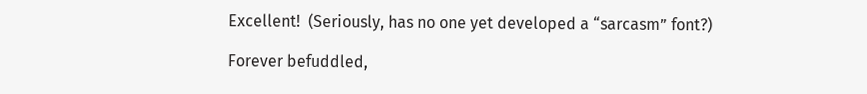Excellent!  (Seriously, has no one yet developed a “sarcasm” font?)

Forever befuddled,